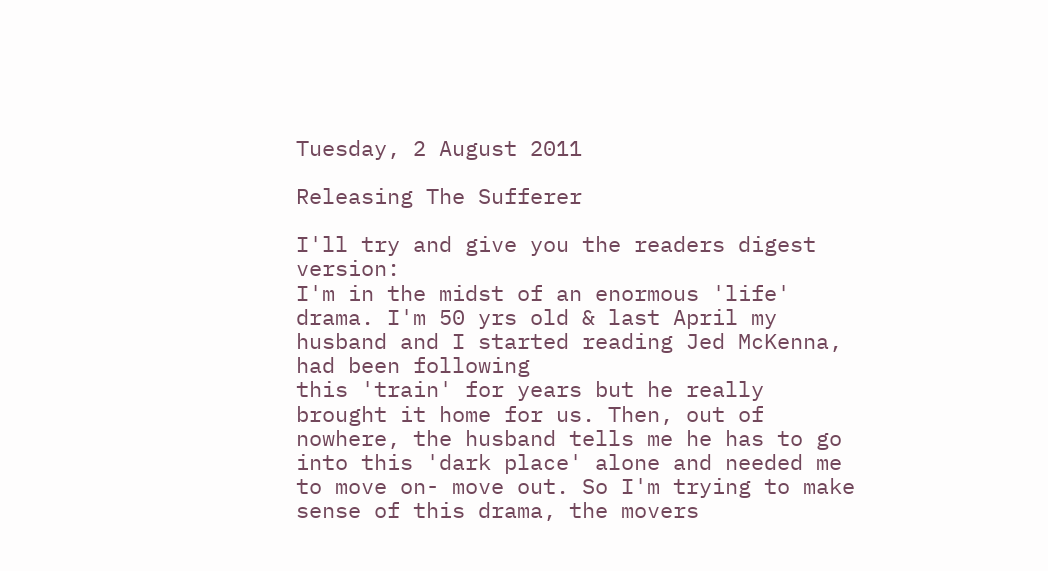Tuesday, 2 August 2011

Releasing The Sufferer

I'll try and give you the readers digest version:
I'm in the midst of an enormous 'life' drama. I'm 50 yrs old & last April my husband and I started reading Jed McKenna, had been following
this 'train' for years but he really brought it home for us. Then, out of nowhere, the husband tells me he has to go into this 'dark place' alone and needed me to move on- move out. So I'm trying to make sense of this drama, the movers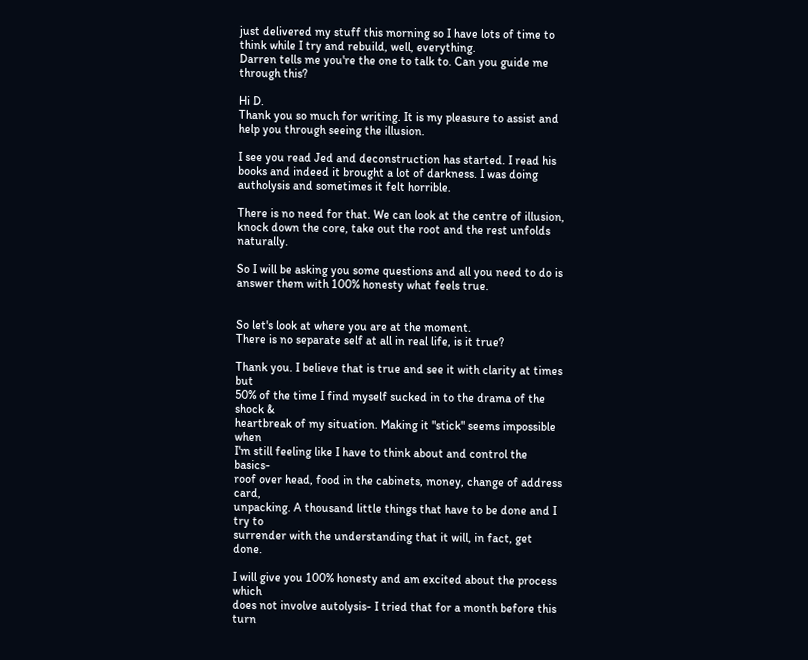just delivered my stuff this morning so I have lots of time to think while I try and rebuild, well, everything.
Darren tells me you're the one to talk to. Can you guide me through this?

Hi D.
Thank you so much for writing. It is my pleasure to assist and help you through seeing the illusion.

I see you read Jed and deconstruction has started. I read his books and indeed it brought a lot of darkness. I was doing autholysis and sometimes it felt horrible.

There is no need for that. We can look at the centre of illusion, knock down the core, take out the root and the rest unfolds naturally.

So I will be asking you some questions and all you need to do is answer them with 100% honesty what feels true.


So let's look at where you are at the moment.
There is no separate self at all in real life, is it true?

Thank you. I believe that is true and see it with clarity at times but
50% of the time I find myself sucked in to the drama of the shock &
heartbreak of my situation. Making it "stick" seems impossible when
I'm still feeling like I have to think about and control the basics-
roof over head, food in the cabinets, money, change of address card,
unpacking. A thousand little things that have to be done and I try to
surrender with the understanding that it will, in fact, get done.

I will give you 100% honesty and am excited about the process which
does not involve autolysis- I tried that for a month before this turn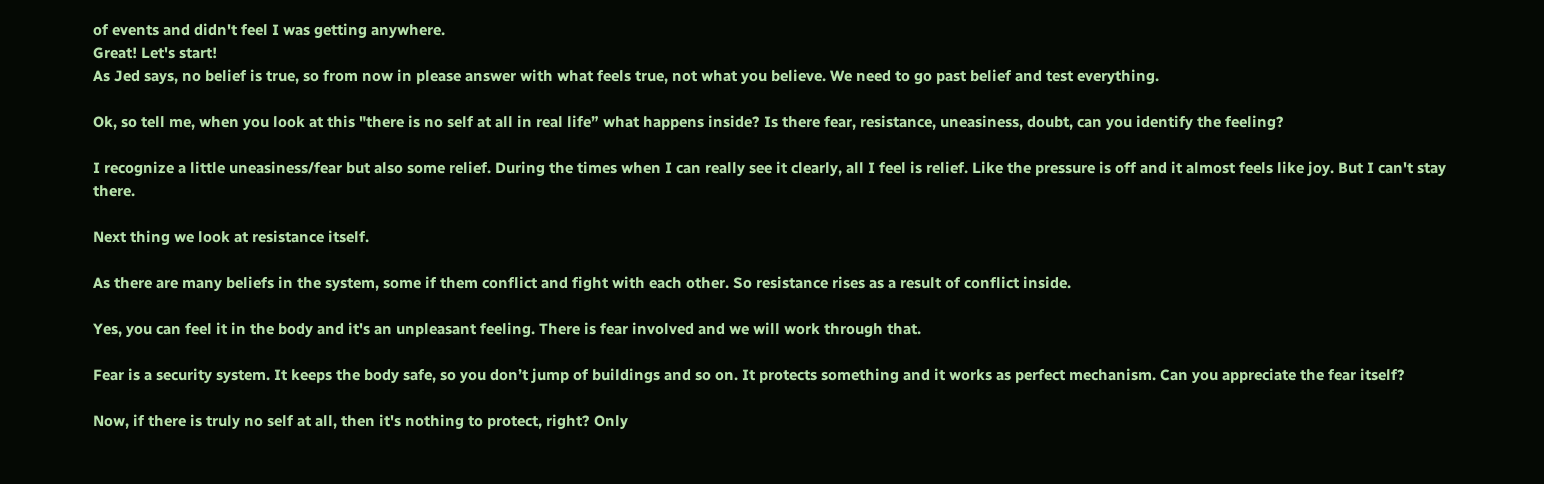of events and didn't feel I was getting anywhere.
Great! Let's start!
As Jed says, no belief is true, so from now in please answer with what feels true, not what you believe. We need to go past belief and test everything.

Ok, so tell me, when you look at this "there is no self at all in real life” what happens inside? Is there fear, resistance, uneasiness, doubt, can you identify the feeling?

I recognize a little uneasiness/fear but also some relief. During the times when I can really see it clearly, all I feel is relief. Like the pressure is off and it almost feels like joy. But I can't stay there.

Next thing we look at resistance itself.

As there are many beliefs in the system, some if them conflict and fight with each other. So resistance rises as a result of conflict inside.

Yes, you can feel it in the body and it's an unpleasant feeling. There is fear involved and we will work through that.

Fear is a security system. It keeps the body safe, so you don’t jump of buildings and so on. It protects something and it works as perfect mechanism. Can you appreciate the fear itself?

Now, if there is truly no self at all, then it's nothing to protect, right? Only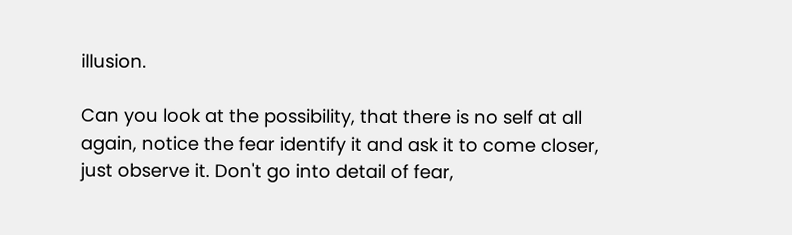illusion.

Can you look at the possibility, that there is no self at all again, notice the fear identify it and ask it to come closer, just observe it. Don't go into detail of fear,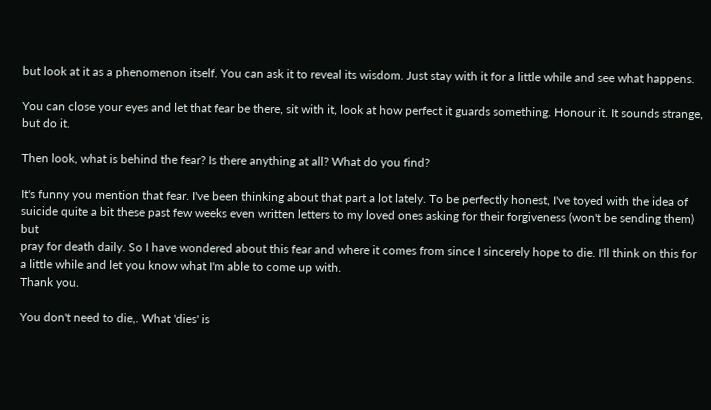but look at it as a phenomenon itself. You can ask it to reveal its wisdom. Just stay with it for a little while and see what happens.

You can close your eyes and let that fear be there, sit with it, look at how perfect it guards something. Honour it. It sounds strange, but do it.

Then look, what is behind the fear? Is there anything at all? What do you find?

It's funny you mention that fear. I've been thinking about that part a lot lately. To be perfectly honest, I've toyed with the idea of suicide quite a bit these past few weeks even written letters to my loved ones asking for their forgiveness (won't be sending them) but
pray for death daily. So I have wondered about this fear and where it comes from since I sincerely hope to die. I'll think on this for a little while and let you know what I'm able to come up with.
Thank you.

You don't need to die,. What 'dies' is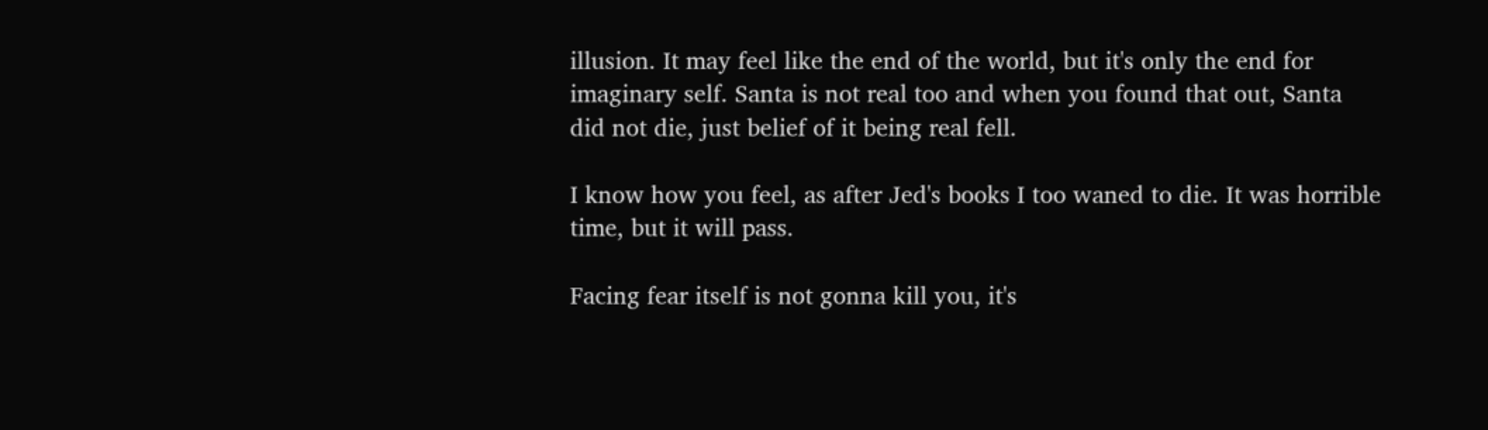illusion. It may feel like the end of the world, but it's only the end for imaginary self. Santa is not real too and when you found that out, Santa did not die, just belief of it being real fell.

I know how you feel, as after Jed's books I too waned to die. It was horrible time, but it will pass.

Facing fear itself is not gonna kill you, it's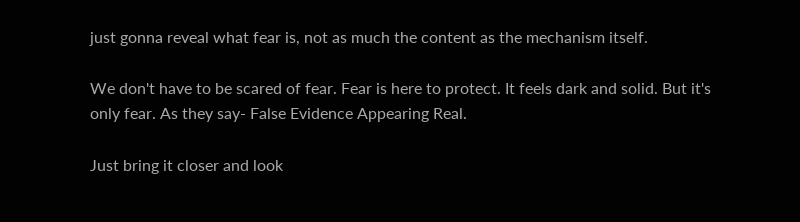just gonna reveal what fear is, not as much the content as the mechanism itself.

We don't have to be scared of fear. Fear is here to protect. It feels dark and solid. But it's only fear. As they say- False Evidence Appearing Real.

Just bring it closer and look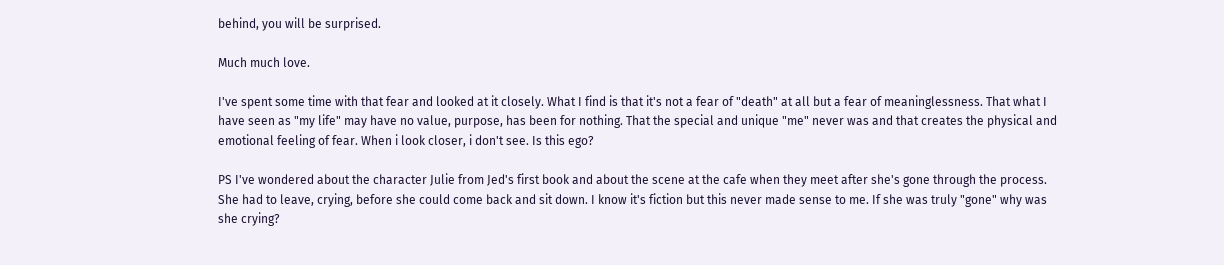behind, you will be surprised.

Much much love.

I've spent some time with that fear and looked at it closely. What I find is that it's not a fear of "death" at all but a fear of meaninglessness. That what I have seen as "my life" may have no value, purpose, has been for nothing. That the special and unique "me" never was and that creates the physical and emotional feeling of fear. When i look closer, i don't see. Is this ego?

PS I've wondered about the character Julie from Jed's first book and about the scene at the cafe when they meet after she's gone through the process. She had to leave, crying, before she could come back and sit down. I know it's fiction but this never made sense to me. If she was truly "gone" why was she crying?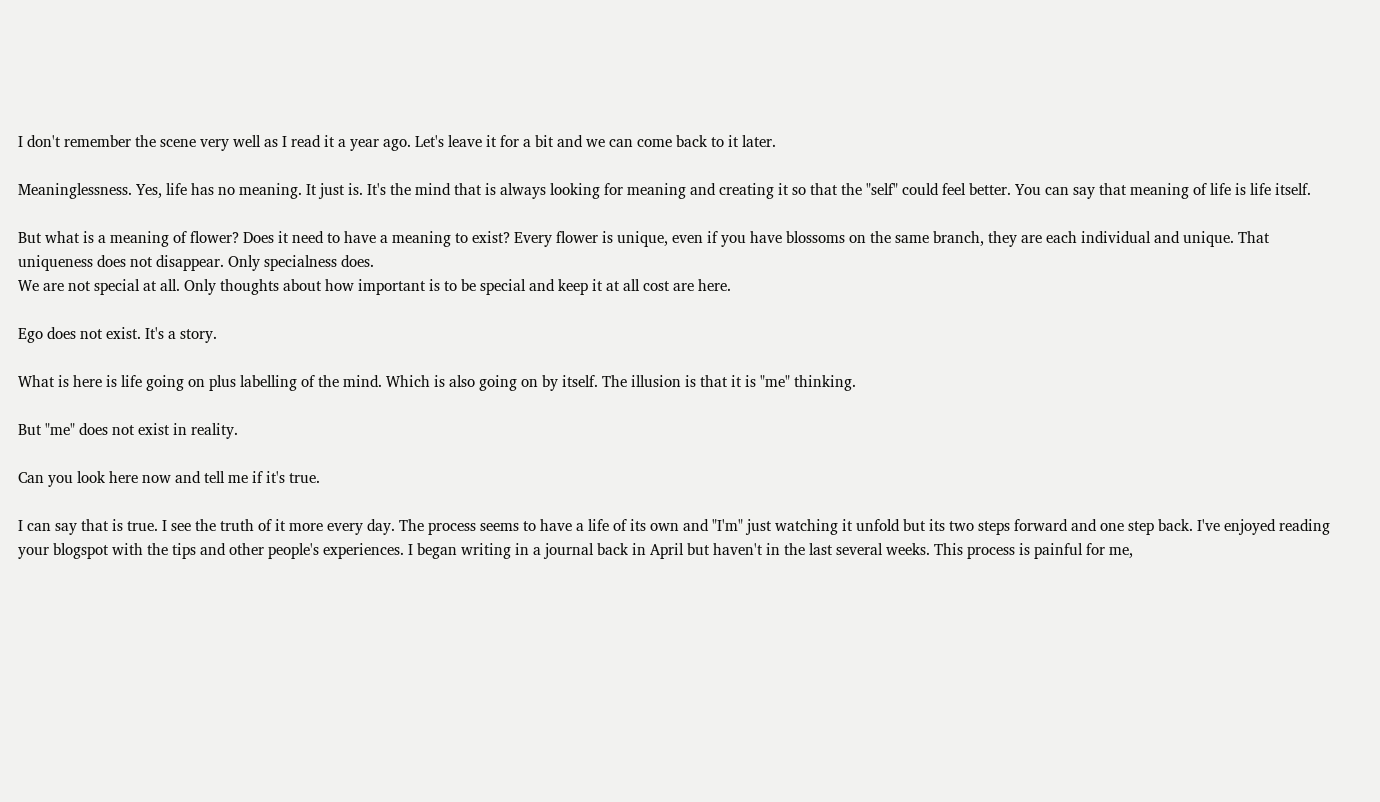I don't remember the scene very well as I read it a year ago. Let's leave it for a bit and we can come back to it later.

Meaninglessness. Yes, life has no meaning. It just is. It's the mind that is always looking for meaning and creating it so that the "self" could feel better. You can say that meaning of life is life itself.

But what is a meaning of flower? Does it need to have a meaning to exist? Every flower is unique, even if you have blossoms on the same branch, they are each individual and unique. That uniqueness does not disappear. Only specialness does.
We are not special at all. Only thoughts about how important is to be special and keep it at all cost are here.

Ego does not exist. It's a story.

What is here is life going on plus labelling of the mind. Which is also going on by itself. The illusion is that it is "me" thinking.

But "me" does not exist in reality.

Can you look here now and tell me if it's true.

I can say that is true. I see the truth of it more every day. The process seems to have a life of its own and "I'm" just watching it unfold but its two steps forward and one step back. I've enjoyed reading your blogspot with the tips and other people's experiences. I began writing in a journal back in April but haven't in the last several weeks. This process is painful for me,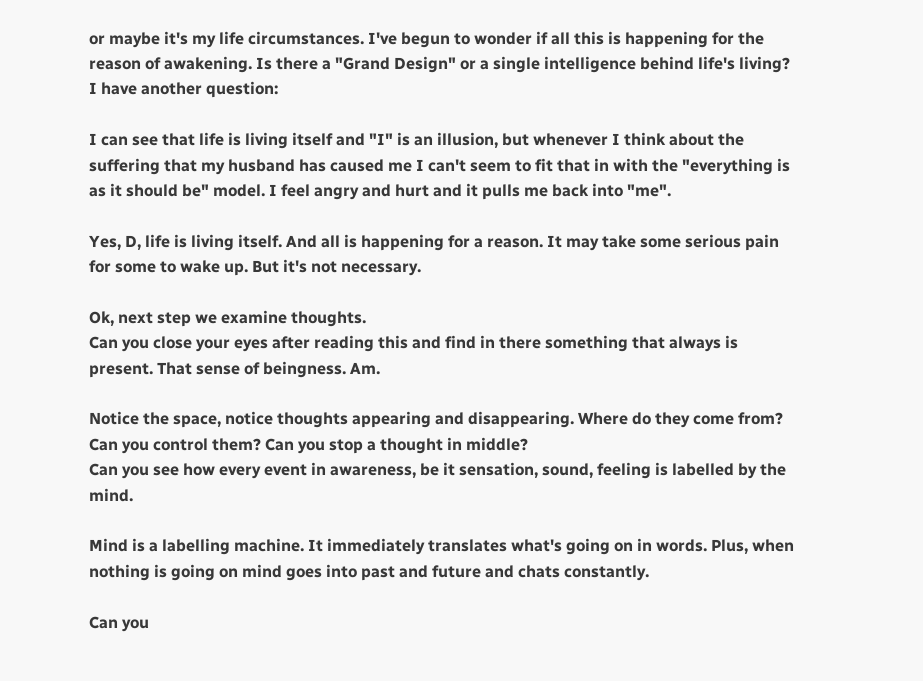or maybe it's my life circumstances. I've begun to wonder if all this is happening for the reason of awakening. Is there a "Grand Design" or a single intelligence behind life's living?
I have another question:

I can see that life is living itself and "I" is an illusion, but whenever I think about the suffering that my husband has caused me I can't seem to fit that in with the "everything is as it should be" model. I feel angry and hurt and it pulls me back into "me".

Yes, D, life is living itself. And all is happening for a reason. It may take some serious pain for some to wake up. But it's not necessary.

Ok, next step we examine thoughts.
Can you close your eyes after reading this and find in there something that always is present. That sense of beingness. Am.

Notice the space, notice thoughts appearing and disappearing. Where do they come from? Can you control them? Can you stop a thought in middle?
Can you see how every event in awareness, be it sensation, sound, feeling is labelled by the mind.

Mind is a labelling machine. It immediately translates what's going on in words. Plus, when nothing is going on mind goes into past and future and chats constantly.

Can you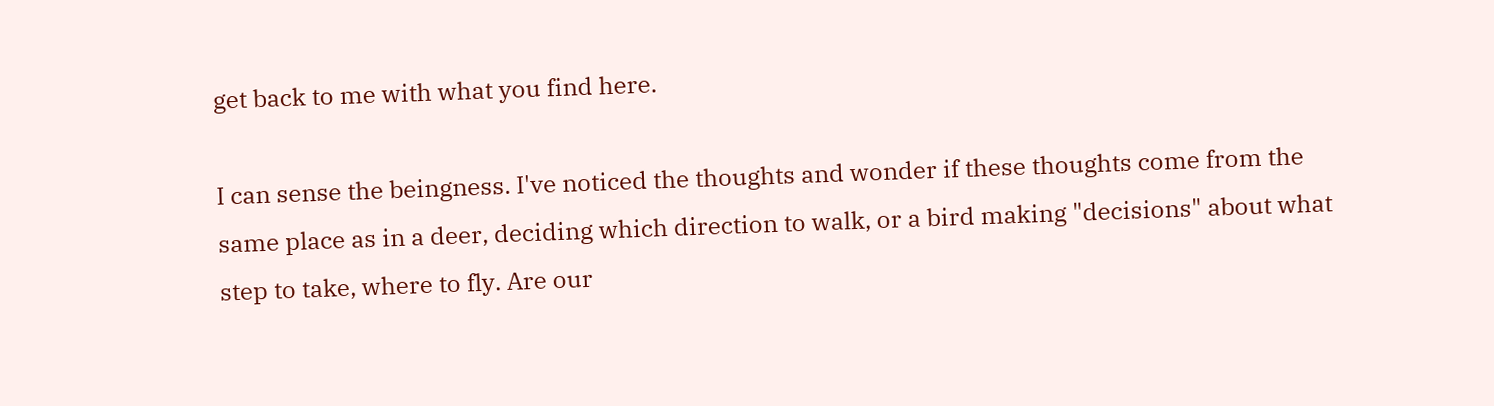get back to me with what you find here.

I can sense the beingness. I've noticed the thoughts and wonder if these thoughts come from the same place as in a deer, deciding which direction to walk, or a bird making "decisions" about what step to take, where to fly. Are our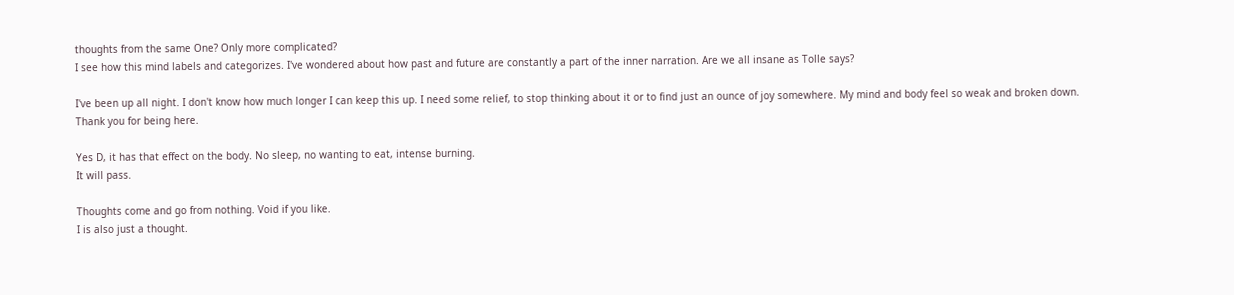thoughts from the same One? Only more complicated?
I see how this mind labels and categorizes. I've wondered about how past and future are constantly a part of the inner narration. Are we all insane as Tolle says?

I've been up all night. I don't know how much longer I can keep this up. I need some relief, to stop thinking about it or to find just an ounce of joy somewhere. My mind and body feel so weak and broken down.
Thank you for being here.

Yes D, it has that effect on the body. No sleep, no wanting to eat, intense burning.
It will pass.

Thoughts come and go from nothing. Void if you like.
I is also just a thought.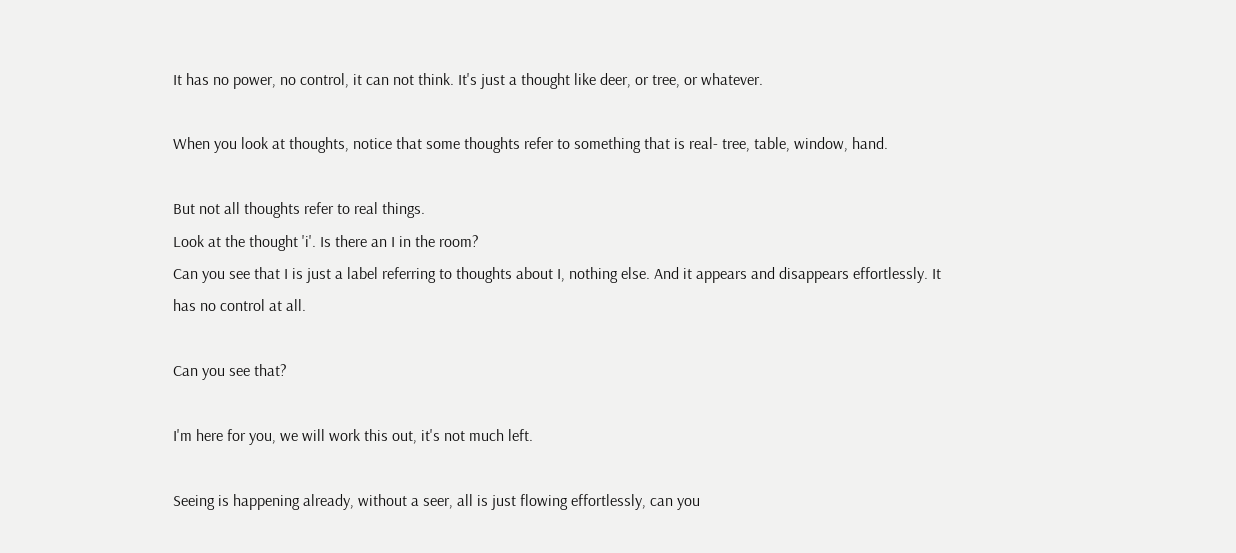It has no power, no control, it can not think. It's just a thought like deer, or tree, or whatever.

When you look at thoughts, notice that some thoughts refer to something that is real- tree, table, window, hand.

But not all thoughts refer to real things.
Look at the thought 'i'. Is there an I in the room?
Can you see that I is just a label referring to thoughts about I, nothing else. And it appears and disappears effortlessly. It has no control at all.

Can you see that?

I'm here for you, we will work this out, it's not much left.

Seeing is happening already, without a seer, all is just flowing effortlessly, can you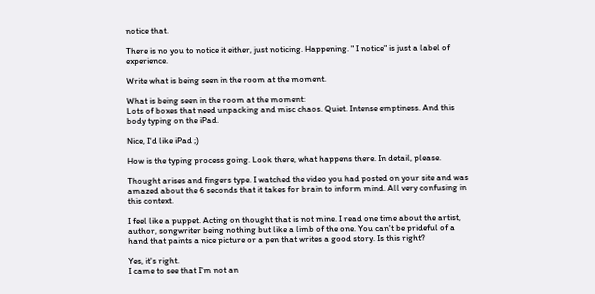notice that.

There is no you to notice it either, just noticing. Happening. " I notice" is just a label of experience.

Write what is being seen in the room at the moment.

What is being seen in the room at the moment:
Lots of boxes that need unpacking and misc chaos. Quiet. Intense emptiness. And this body typing on the iPad.

Nice, I'd like iPad ;)

How is the typing process going. Look there, what happens there. In detail, please.

Thought arises and fingers type. I watched the video you had posted on your site and was amazed about the 6 seconds that it takes for brain to inform mind. All very confusing in this context.

I feel like a puppet. Acting on thought that is not mine. I read one time about the artist, author, songwriter being nothing but like a limb of the one. You can't be prideful of a hand that paints a nice picture or a pen that writes a good story. Is this right?

Yes, it's right.
I came to see that I'm not an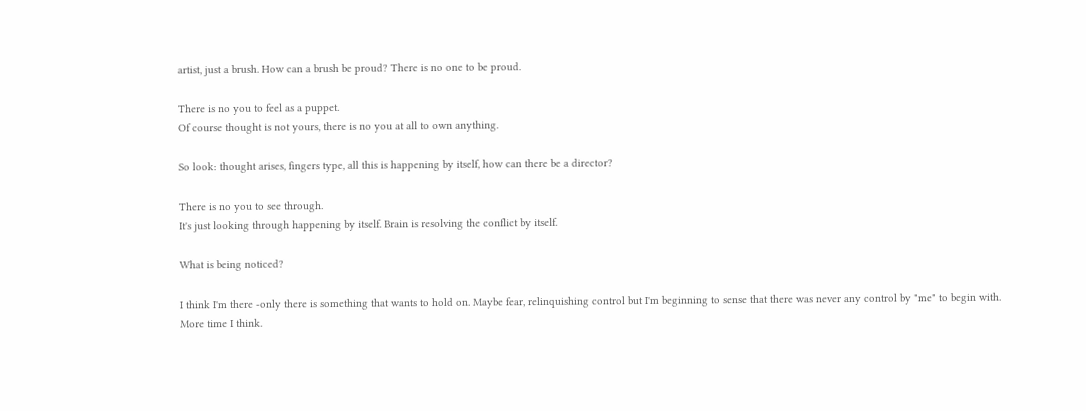artist, just a brush. How can a brush be proud? There is no one to be proud.

There is no you to feel as a puppet.
Of course thought is not yours, there is no you at all to own anything.

So look: thought arises, fingers type, all this is happening by itself, how can there be a director?

There is no you to see through.
It's just looking through happening by itself. Brain is resolving the conflict by itself.

What is being noticed?

I think I'm there -only there is something that wants to hold on. Maybe fear, relinquishing control but I'm beginning to sense that there was never any control by "me" to begin with.
More time I think.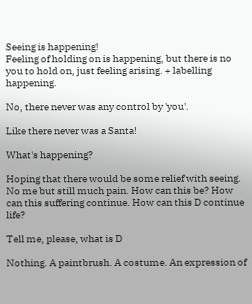Seeing is happening!
Feeling of holding on is happening, but there is no you to hold on, just feeling arising. + labelling happening.

No, there never was any control by 'you'.

Like there never was a Santa!

What's happening?

Hoping that there would be some relief with seeing. No me but still much pain. How can this be? How can this suffering continue. How can this D continue life?

Tell me, please, what is D

Nothing. A paintbrush. A costume. An expression of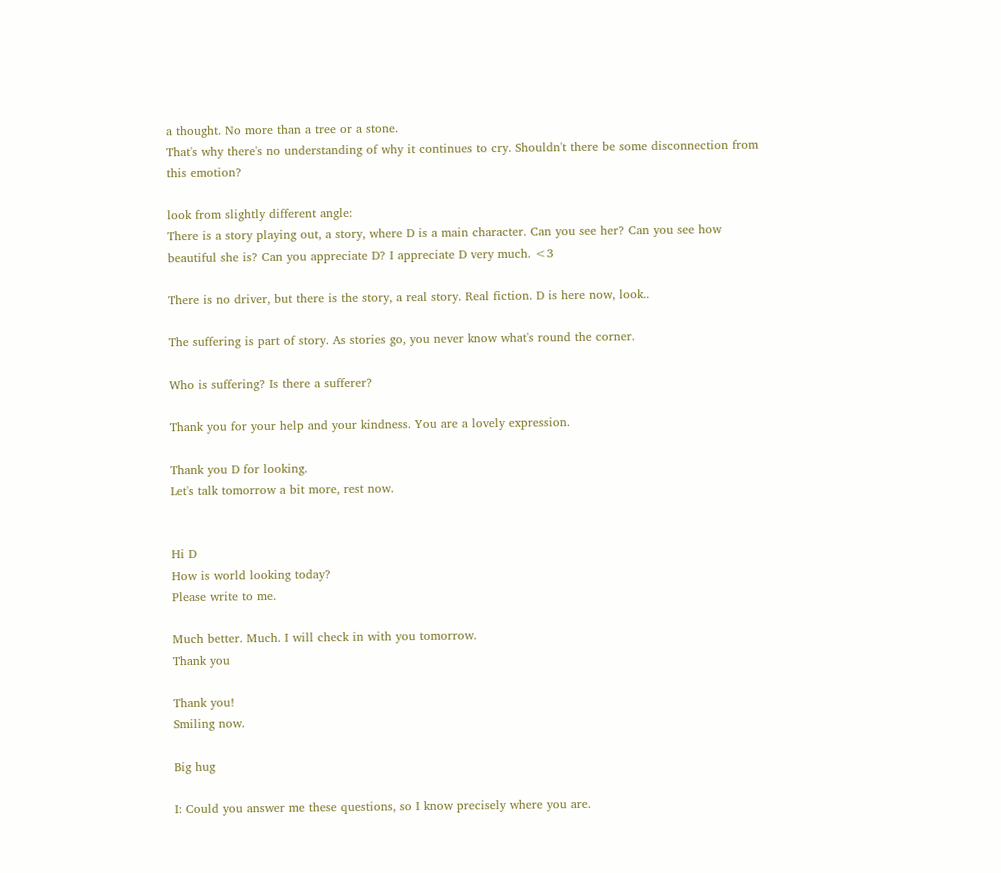a thought. No more than a tree or a stone.
That's why there's no understanding of why it continues to cry. Shouldn't there be some disconnection from this emotion?

look from slightly different angle:
There is a story playing out, a story, where D is a main character. Can you see her? Can you see how beautiful she is? Can you appreciate D? I appreciate D very much. <3

There is no driver, but there is the story, a real story. Real fiction. D is here now, look..

The suffering is part of story. As stories go, you never know what's round the corner.

Who is suffering? Is there a sufferer?

Thank you for your help and your kindness. You are a lovely expression.

Thank you D for looking.
Let's talk tomorrow a bit more, rest now.


Hi D
How is world looking today?
Please write to me.

Much better. Much. I will check in with you tomorrow.
Thank you

Thank you!
Smiling now.

Big hug

I: Could you answer me these questions, so I know precisely where you are.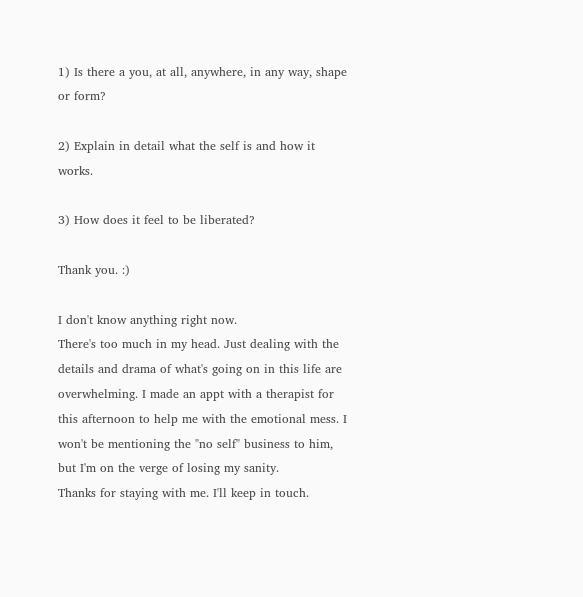1) Is there a you, at all, anywhere, in any way, shape or form?

2) Explain in detail what the self is and how it works.

3) How does it feel to be liberated?

Thank you. :)

I don't know anything right now.
There's too much in my head. Just dealing with the details and drama of what's going on in this life are overwhelming. I made an appt with a therapist for this afternoon to help me with the emotional mess. I won't be mentioning the "no self" business to him, but I'm on the verge of losing my sanity.
Thanks for staying with me. I'll keep in touch.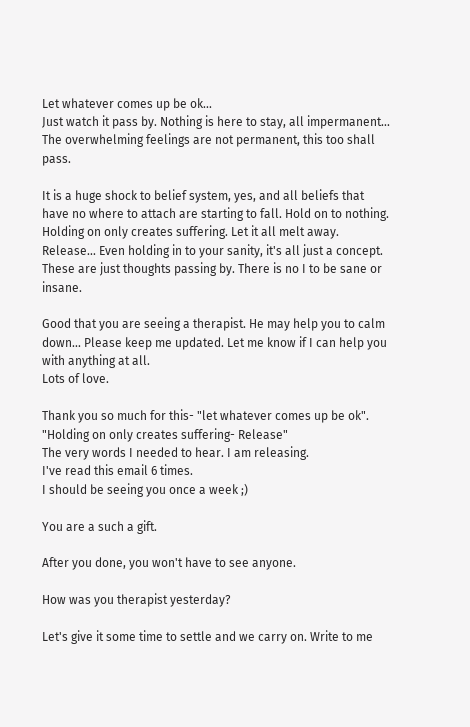Let whatever comes up be ok...
Just watch it pass by. Nothing is here to stay, all impermanent... The overwhelming feelings are not permanent, this too shall pass.

It is a huge shock to belief system, yes, and all beliefs that have no where to attach are starting to fall. Hold on to nothing. Holding on only creates suffering. Let it all melt away. Release... Even holding in to your sanity, it's all just a concept. These are just thoughts passing by. There is no I to be sane or insane.

Good that you are seeing a therapist. He may help you to calm down... Please keep me updated. Let me know if I can help you with anything at all.
Lots of love.

Thank you so much for this- "let whatever comes up be ok".
"Holding on only creates suffering- Release"
The very words I needed to hear. I am releasing.
I've read this email 6 times.
I should be seeing you once a week ;)

You are a such a gift.

After you done, you won't have to see anyone.

How was you therapist yesterday?

Let's give it some time to settle and we carry on. Write to me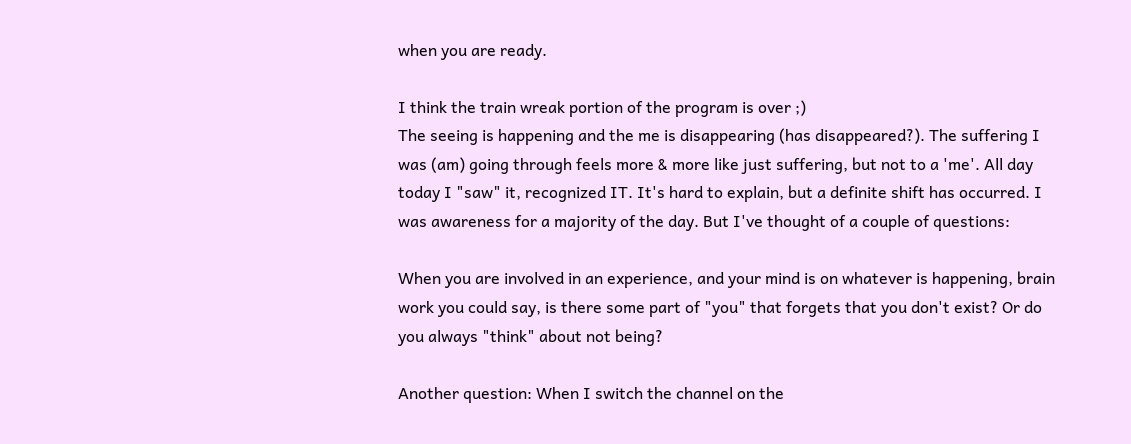when you are ready.

I think the train wreak portion of the program is over ;)
The seeing is happening and the me is disappearing (has disappeared?). The suffering I was (am) going through feels more & more like just suffering, but not to a 'me'. All day today I "saw" it, recognized IT. It's hard to explain, but a definite shift has occurred. I was awareness for a majority of the day. But I've thought of a couple of questions:

When you are involved in an experience, and your mind is on whatever is happening, brain work you could say, is there some part of "you" that forgets that you don't exist? Or do you always "think" about not being?

Another question: When I switch the channel on the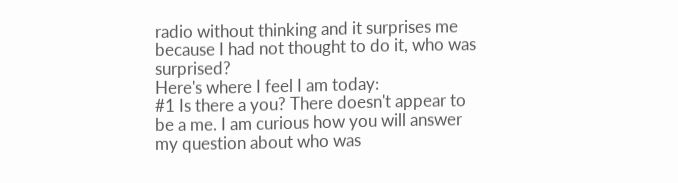radio without thinking and it surprises me because I had not thought to do it, who was surprised?
Here's where I feel I am today:
#1 Is there a you? There doesn't appear to be a me. I am curious how you will answer my question about who was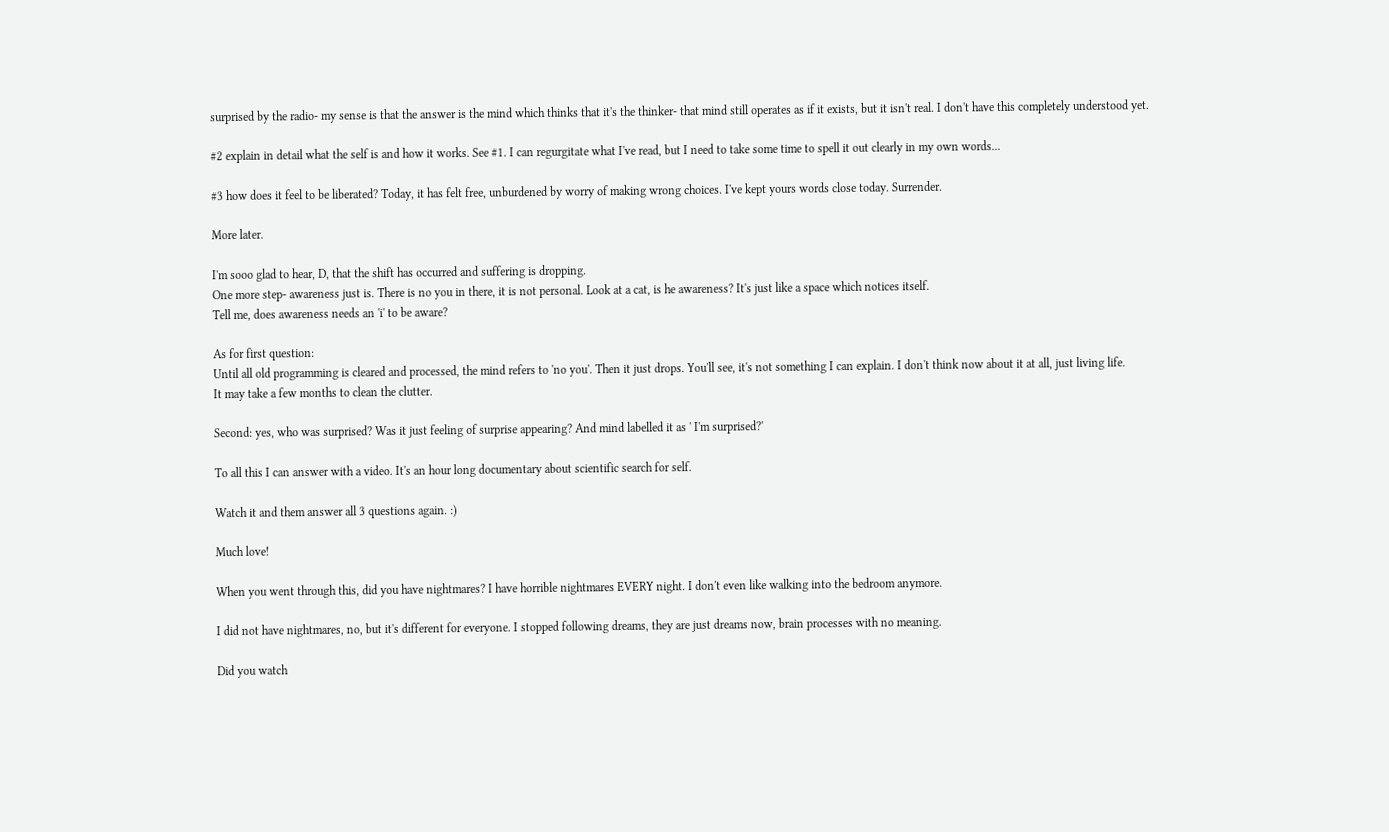surprised by the radio- my sense is that the answer is the mind which thinks that it's the thinker- that mind still operates as if it exists, but it isn't real. I don't have this completely understood yet.

#2 explain in detail what the self is and how it works. See #1. I can regurgitate what I've read, but I need to take some time to spell it out clearly in my own words...

#3 how does it feel to be liberated? Today, it has felt free, unburdened by worry of making wrong choices. I've kept yours words close today. Surrender.

More later.

I'm sooo glad to hear, D, that the shift has occurred and suffering is dropping.
One more step- awareness just is. There is no you in there, it is not personal. Look at a cat, is he awareness? It's just like a space which notices itself.
Tell me, does awareness needs an 'i' to be aware?

As for first question:
Until all old programming is cleared and processed, the mind refers to 'no you'. Then it just drops. You'll see, it's not something I can explain. I don't think now about it at all, just living life.
It may take a few months to clean the clutter.

Second: yes, who was surprised? Was it just feeling of surprise appearing? And mind labelled it as ' I'm surprised?'

To all this I can answer with a video. It's an hour long documentary about scientific search for self.

Watch it and them answer all 3 questions again. :)

Much love!

When you went through this, did you have nightmares? I have horrible nightmares EVERY night. I don't even like walking into the bedroom anymore.

I did not have nightmares, no, but it's different for everyone. I stopped following dreams, they are just dreams now, brain processes with no meaning.

Did you watch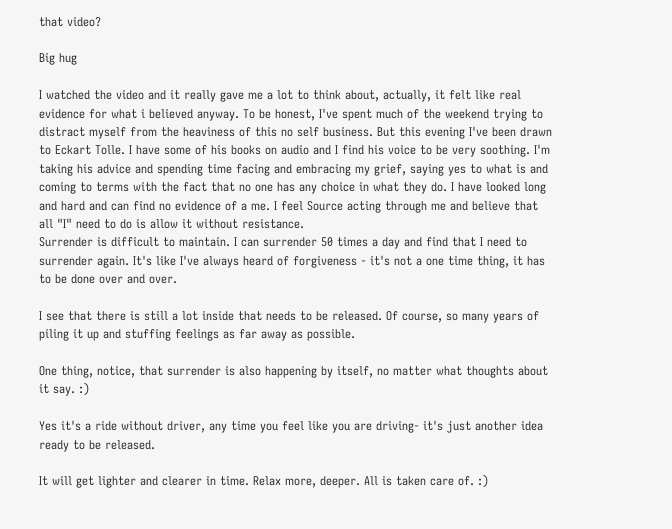that video?

Big hug

I watched the video and it really gave me a lot to think about, actually, it felt like real evidence for what i believed anyway. To be honest, I've spent much of the weekend trying to distract myself from the heaviness of this no self business. But this evening I've been drawn to Eckart Tolle. I have some of his books on audio and I find his voice to be very soothing. I'm taking his advice and spending time facing and embracing my grief, saying yes to what is and coming to terms with the fact that no one has any choice in what they do. I have looked long and hard and can find no evidence of a me. I feel Source acting through me and believe that all "I" need to do is allow it without resistance.
Surrender is difficult to maintain. I can surrender 50 times a day and find that I need to surrender again. It's like I've always heard of forgiveness - it's not a one time thing, it has to be done over and over.

I see that there is still a lot inside that needs to be released. Of course, so many years of piling it up and stuffing feelings as far away as possible.

One thing, notice, that surrender is also happening by itself, no matter what thoughts about it say. :)

Yes it's a ride without driver, any time you feel like you are driving- it's just another idea ready to be released.

It will get lighter and clearer in time. Relax more, deeper. All is taken care of. :)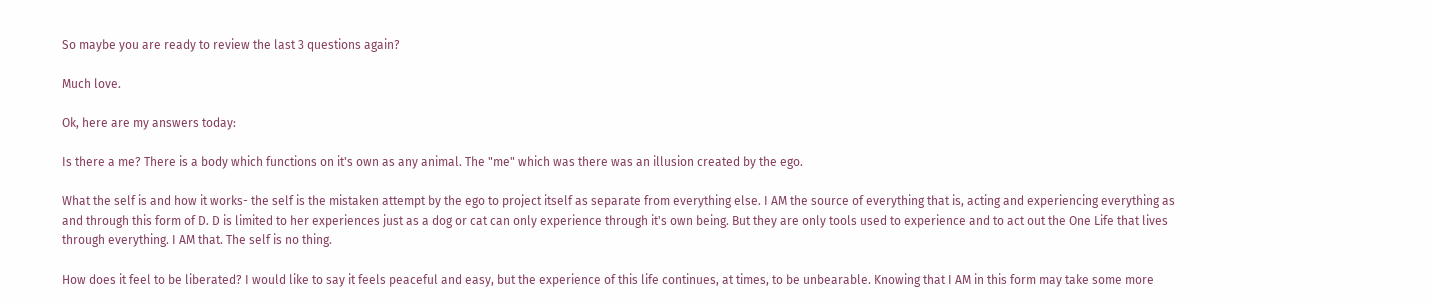So maybe you are ready to review the last 3 questions again?

Much love.

Ok, here are my answers today:

Is there a me? There is a body which functions on it's own as any animal. The "me" which was there was an illusion created by the ego.

What the self is and how it works- the self is the mistaken attempt by the ego to project itself as separate from everything else. I AM the source of everything that is, acting and experiencing everything as and through this form of D. D is limited to her experiences just as a dog or cat can only experience through it's own being. But they are only tools used to experience and to act out the One Life that lives through everything. I AM that. The self is no thing.

How does it feel to be liberated? I would like to say it feels peaceful and easy, but the experience of this life continues, at times, to be unbearable. Knowing that I AM in this form may take some more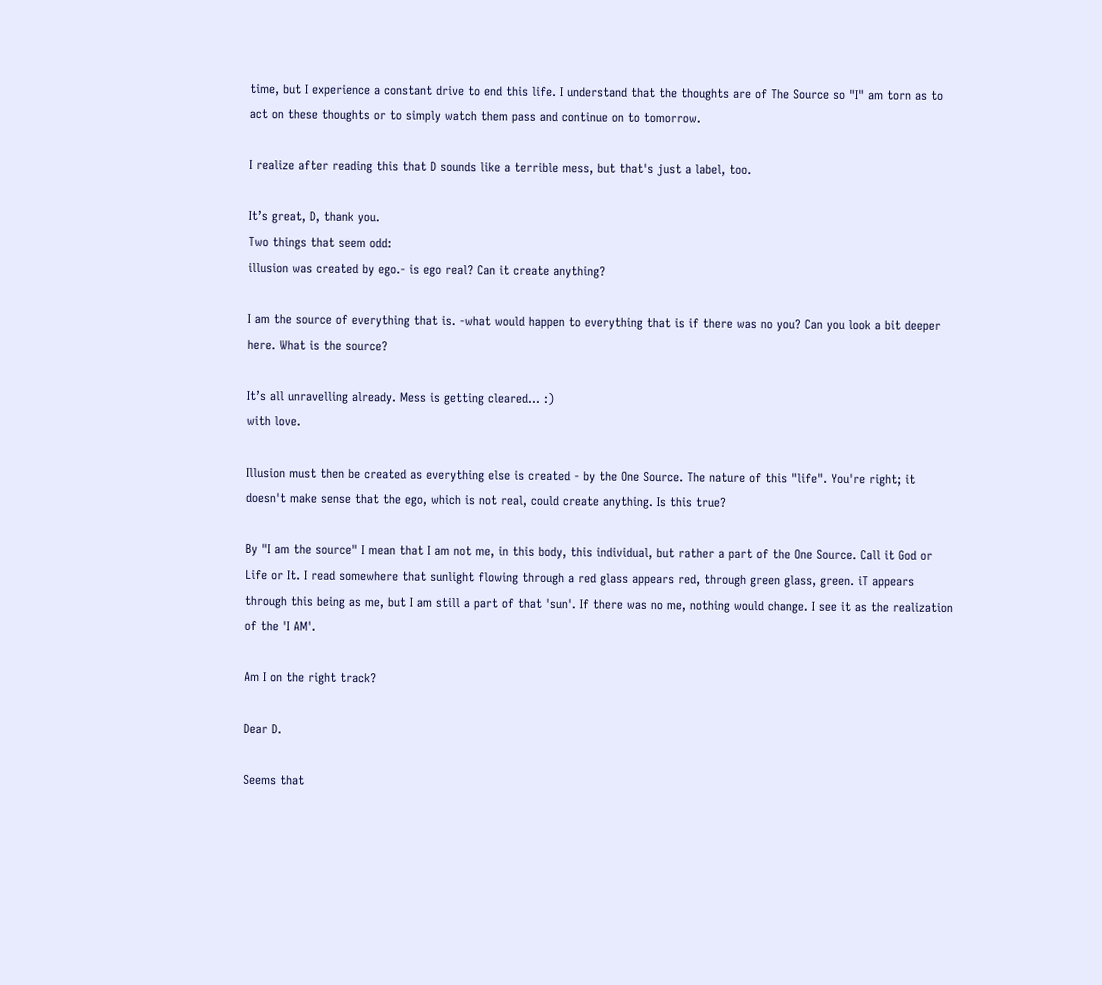time, but I experience a constant drive to end this life. I understand that the thoughts are of The Source so "I" am torn as to act on these thoughts or to simply watch them pass and continue on to tomorrow.

I realize after reading this that D sounds like a terrible mess, but that's just a label, too.

It’s great, D, thank you.
Two things that seem odd:
illusion was created by ego.- is ego real? Can it create anything?

I am the source of everything that is. -what would happen to everything that is if there was no you? Can you look a bit deeper here. What is the source?

It’s all unravelling already. Mess is getting cleared... :)
with love.

Illusion must then be created as everything else is created - by the One Source. The nature of this "life". You're right; it doesn't make sense that the ego, which is not real, could create anything. Is this true?

By "I am the source" I mean that I am not me, in this body, this individual, but rather a part of the One Source. Call it God or Life or It. I read somewhere that sunlight flowing through a red glass appears red, through green glass, green. iT appears through this being as me, but I am still a part of that 'sun'. If there was no me, nothing would change. I see it as the realization of the 'I AM'.

Am I on the right track?

Dear D.

Seems that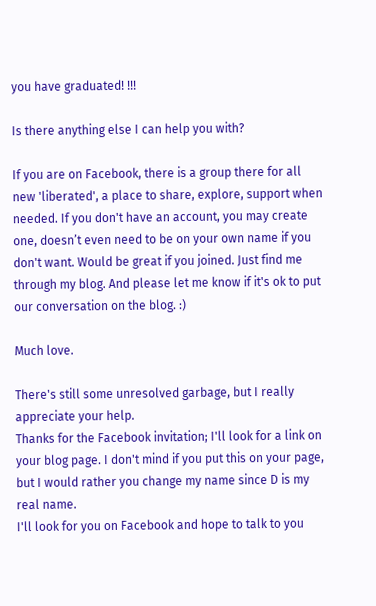you have graduated! !!!

Is there anything else I can help you with?

If you are on Facebook, there is a group there for all new 'liberated', a place to share, explore, support when needed. If you don't have an account, you may create one, doesn’t even need to be on your own name if you don't want. Would be great if you joined. Just find me through my blog. And please let me know if it's ok to put our conversation on the blog. :)

Much love.

There's still some unresolved garbage, but I really appreciate your help.
Thanks for the Facebook invitation; I'll look for a link on your blog page. I don't mind if you put this on your page, but I would rather you change my name since D is my real name.
I'll look for you on Facebook and hope to talk to you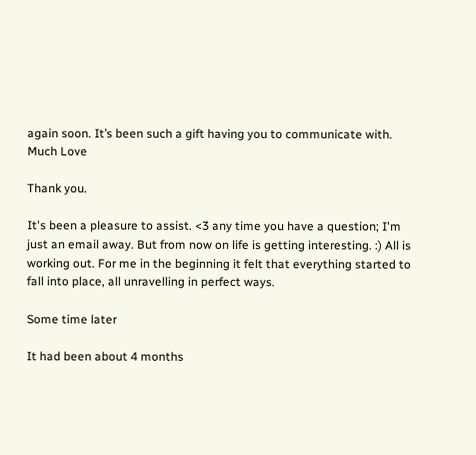again soon. It’s been such a gift having you to communicate with.
Much Love

Thank you.

It's been a pleasure to assist. <3 any time you have a question; I'm just an email away. But from now on life is getting interesting. :) All is working out. For me in the beginning it felt that everything started to fall into place, all unravelling in perfect ways.

Some time later

It had been about 4 months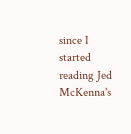since I started reading Jed McKenna's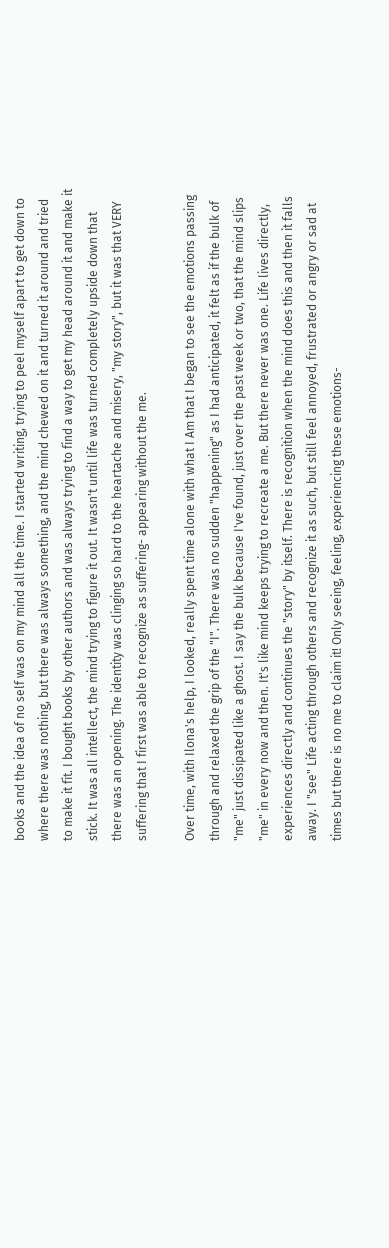books and the idea of no self was on my mind all the time. I started writing, trying to peel myself apart to get down to where there was nothing, but there was always something, and the mind chewed on it and turned it around and tried to make it fit. I bought books by other authors and was always trying to find a way to get my head around it and make it stick. It was all intellect, the mind trying to figure it out. It wasn't until life was turned completely upside down that there was an opening. The identity was clinging so hard to the heartache and misery, "my story", but it was that VERY suffering that I first was able to recognize as suffering- appearing without the me.

Over time, with Ilona's help, I looked, really spent time alone with what I Am that I began to see the emotions passing through and relaxed the grip of the "I". There was no sudden "happening" as I had anticipated, it felt as if the bulk of "me" just dissipated like a ghost. I say the bulk because I've found, just over the past week or two, that the mind slips "me" in every now and then. It's like mind keeps trying to recreate a me. But there never was one. Life lives directly, experiences directly and continues the "story" by itself. There is recognition when the mind does this and then it falls away. I "see" Life acting through others and recognize it as such, but still feel annoyed, frustrated or angry or sad at times but there is no me to claim it! Only seeing, feeling, experiencing these emotions-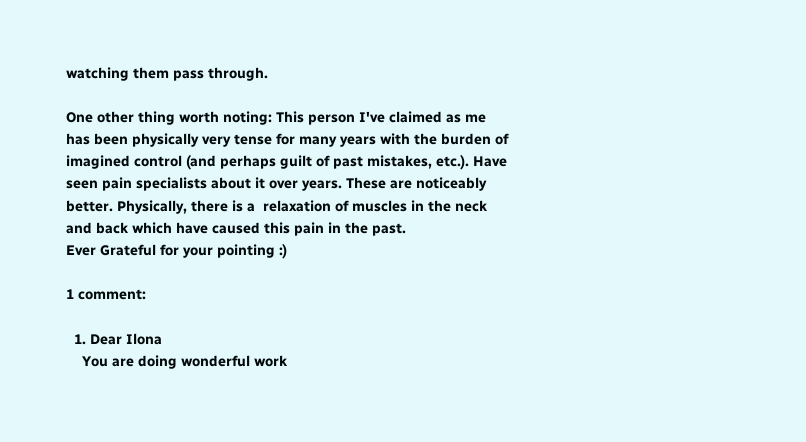watching them pass through.

One other thing worth noting: This person I've claimed as me has been physically very tense for many years with the burden of imagined control (and perhaps guilt of past mistakes, etc.). Have seen pain specialists about it over years. These are noticeably better. Physically, there is a  relaxation of muscles in the neck and back which have caused this pain in the past.
Ever Grateful for your pointing :)

1 comment:

  1. Dear Ilona
    You are doing wonderful work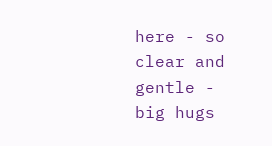here - so clear and gentle - big hugs